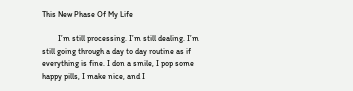This New Phase Of My Life

        I’m still processing. I’m still dealing. I’m still going through a day to day routine as if everything is fine. I don a smile, I pop some happy pills, I make nice, and I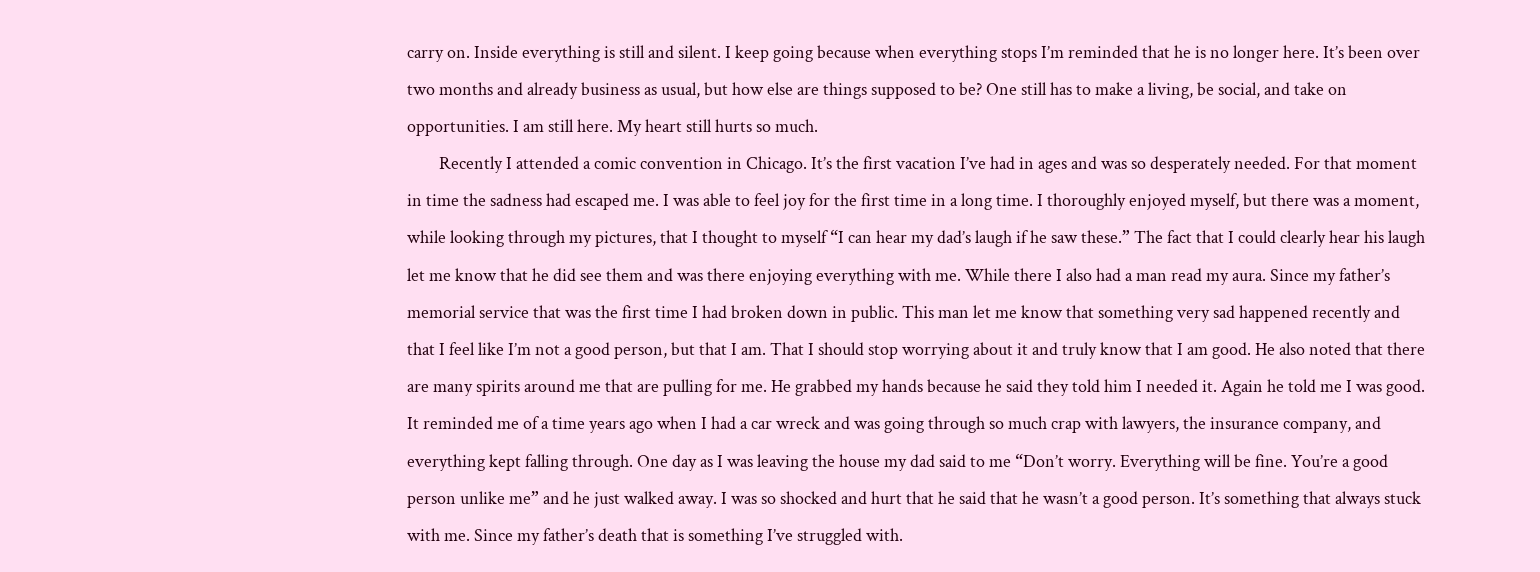carry on. Inside everything is still and silent. I keep going because when everything stops I’m reminded that he is no longer here. It’s been over two months and already business as usual, but how else are things supposed to be? One still has to make a living, be social, and take on opportunities. I am still here. My heart still hurts so much.
        Recently I attended a comic convention in Chicago. It’s the first vacation I’ve had in ages and was so desperately needed. For that moment in time the sadness had escaped me. I was able to feel joy for the first time in a long time. I thoroughly enjoyed myself, but there was a moment, while looking through my pictures, that I thought to myself “I can hear my dad’s laugh if he saw these.” The fact that I could clearly hear his laugh let me know that he did see them and was there enjoying everything with me. While there I also had a man read my aura. Since my father’s memorial service that was the first time I had broken down in public. This man let me know that something very sad happened recently and that I feel like I’m not a good person, but that I am. That I should stop worrying about it and truly know that I am good. He also noted that there are many spirits around me that are pulling for me. He grabbed my hands because he said they told him I needed it. Again he told me I was good. It reminded me of a time years ago when I had a car wreck and was going through so much crap with lawyers, the insurance company, and everything kept falling through. One day as I was leaving the house my dad said to me “Don’t worry. Everything will be fine. You’re a good person unlike me” and he just walked away. I was so shocked and hurt that he said that he wasn’t a good person. It’s something that always stuck with me. Since my father’s death that is something I’ve struggled with.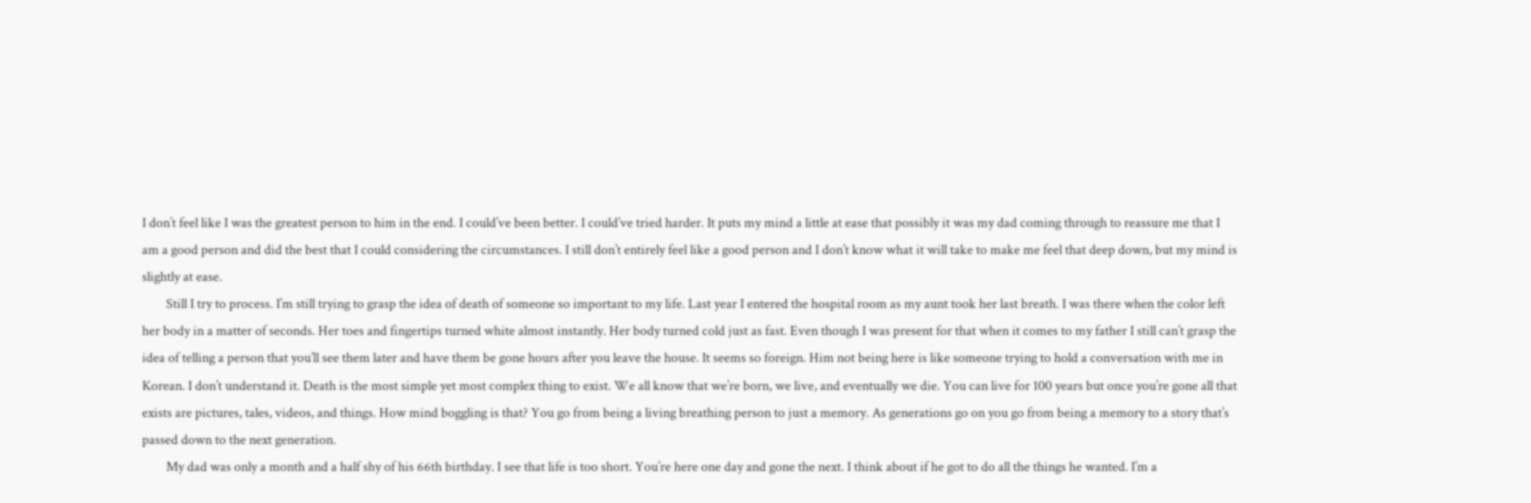I don’t feel like I was the greatest person to him in the end. I could’ve been better. I could’ve tried harder. It puts my mind a little at ease that possibly it was my dad coming through to reassure me that I am a good person and did the best that I could considering the circumstances. I still don’t entirely feel like a good person and I don’t know what it will take to make me feel that deep down, but my mind is slightly at ease.
        Still I try to process. I’m still trying to grasp the idea of death of someone so important to my life. Last year I entered the hospital room as my aunt took her last breath. I was there when the color left her body in a matter of seconds. Her toes and fingertips turned white almost instantly. Her body turned cold just as fast. Even though I was present for that when it comes to my father I still can’t grasp the idea of telling a person that you’ll see them later and have them be gone hours after you leave the house. It seems so foreign. Him not being here is like someone trying to hold a conversation with me in Korean. I don’t understand it. Death is the most simple yet most complex thing to exist. We all know that we’re born, we live, and eventually we die. You can live for 100 years but once you’re gone all that exists are pictures, tales, videos, and things. How mind boggling is that? You go from being a living breathing person to just a memory. As generations go on you go from being a memory to a story that’s passed down to the next generation.
        My dad was only a month and a half shy of his 66th birthday. I see that life is too short. You’re here one day and gone the next. I think about if he got to do all the things he wanted. I’m a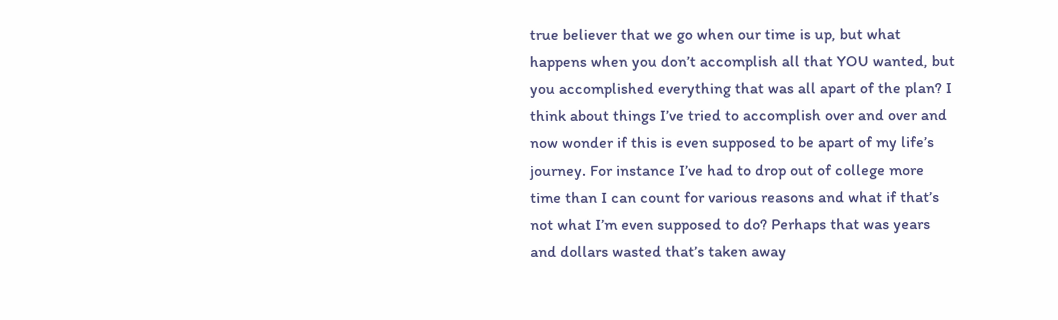true believer that we go when our time is up, but what happens when you don’t accomplish all that YOU wanted, but you accomplished everything that was all apart of the plan? I think about things I’ve tried to accomplish over and over and now wonder if this is even supposed to be apart of my life’s journey. For instance I’ve had to drop out of college more time than I can count for various reasons and what if that’s not what I’m even supposed to do? Perhaps that was years and dollars wasted that’s taken away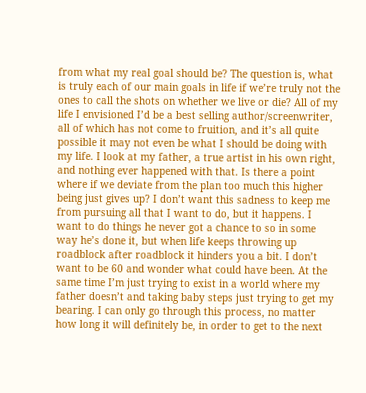from what my real goal should be? The question is, what is truly each of our main goals in life if we’re truly not the ones to call the shots on whether we live or die? All of my life I envisioned I’d be a best selling author/screenwriter, all of which has not come to fruition, and it’s all quite possible it may not even be what I should be doing with my life. I look at my father, a true artist in his own right, and nothing ever happened with that. Is there a point where if we deviate from the plan too much this higher being just gives up? I don’t want this sadness to keep me from pursuing all that I want to do, but it happens. I want to do things he never got a chance to so in some way he’s done it, but when life keeps throwing up roadblock after roadblock it hinders you a bit. I don’t want to be 60 and wonder what could have been. At the same time I’m just trying to exist in a world where my father doesn’t and taking baby steps just trying to get my bearing. I can only go through this process, no matter how long it will definitely be, in order to get to the next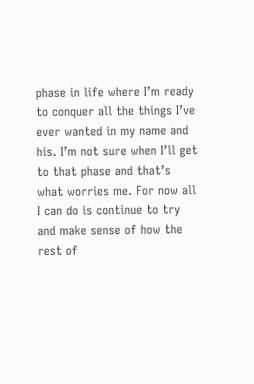phase in life where I’m ready to conquer all the things I’ve ever wanted in my name and his. I’m not sure when I’ll get to that phase and that’s what worries me. For now all I can do is continue to try and make sense of how the rest of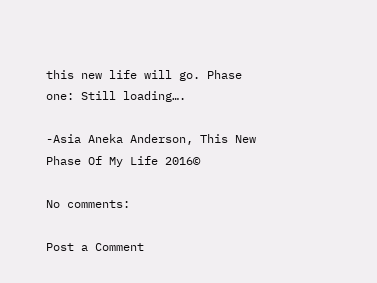this new life will go. Phase one: Still loading….

-Asia Aneka Anderson, This New Phase Of My Life 2016©

No comments:

Post a Comment